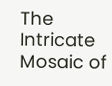The Intricate Mosaic of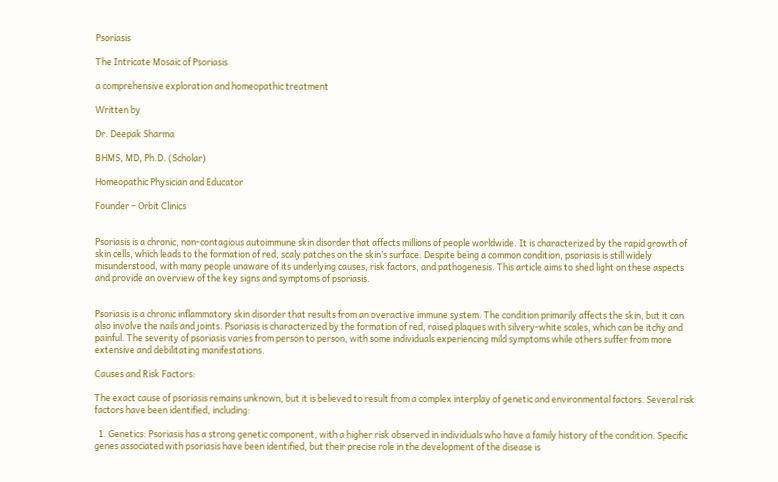Psoriasis

The Intricate Mosaic of Psoriasis

a comprehensive exploration and homeopathic treatment

Written by

Dr. Deepak Sharma

BHMS, MD, Ph.D. (Scholar)

Homeopathic Physician and Educator

Founder – Orbit Clinics


Psoriasis is a chronic, non-contagious autoimmune skin disorder that affects millions of people worldwide. It is characterized by the rapid growth of skin cells, which leads to the formation of red, scaly patches on the skin’s surface. Despite being a common condition, psoriasis is still widely misunderstood, with many people unaware of its underlying causes, risk factors, and pathogenesis. This article aims to shed light on these aspects and provide an overview of the key signs and symptoms of psoriasis.


Psoriasis is a chronic inflammatory skin disorder that results from an overactive immune system. The condition primarily affects the skin, but it can also involve the nails and joints. Psoriasis is characterized by the formation of red, raised plaques with silvery-white scales, which can be itchy and painful. The severity of psoriasis varies from person to person, with some individuals experiencing mild symptoms while others suffer from more extensive and debilitating manifestations.

Causes and Risk Factors:

The exact cause of psoriasis remains unknown, but it is believed to result from a complex interplay of genetic and environmental factors. Several risk factors have been identified, including:

  1. Genetics: Psoriasis has a strong genetic component, with a higher risk observed in individuals who have a family history of the condition. Specific genes associated with psoriasis have been identified, but their precise role in the development of the disease is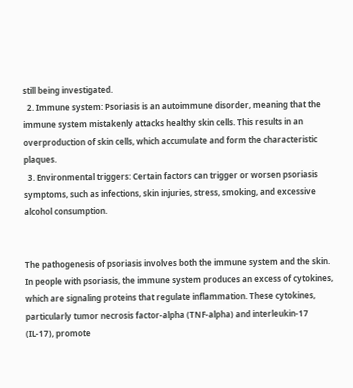still being investigated.
  2. Immune system: Psoriasis is an autoimmune disorder, meaning that the immune system mistakenly attacks healthy skin cells. This results in an overproduction of skin cells, which accumulate and form the characteristic plaques.
  3. Environmental triggers: Certain factors can trigger or worsen psoriasis symptoms, such as infections, skin injuries, stress, smoking, and excessive alcohol consumption.


The pathogenesis of psoriasis involves both the immune system and the skin. In people with psoriasis, the immune system produces an excess of cytokines, which are signaling proteins that regulate inflammation. These cytokines, particularly tumor necrosis factor-alpha (TNF-alpha) and interleukin-17 (IL-17), promote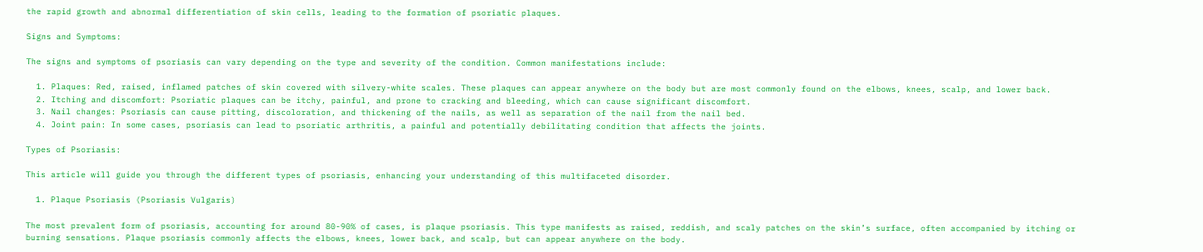the rapid growth and abnormal differentiation of skin cells, leading to the formation of psoriatic plaques.

Signs and Symptoms:

The signs and symptoms of psoriasis can vary depending on the type and severity of the condition. Common manifestations include:

  1. Plaques: Red, raised, inflamed patches of skin covered with silvery-white scales. These plaques can appear anywhere on the body but are most commonly found on the elbows, knees, scalp, and lower back.
  2. Itching and discomfort: Psoriatic plaques can be itchy, painful, and prone to cracking and bleeding, which can cause significant discomfort.
  3. Nail changes: Psoriasis can cause pitting, discoloration, and thickening of the nails, as well as separation of the nail from the nail bed.
  4. Joint pain: In some cases, psoriasis can lead to psoriatic arthritis, a painful and potentially debilitating condition that affects the joints.

Types of Psoriasis:

This article will guide you through the different types of psoriasis, enhancing your understanding of this multifaceted disorder.

  1. Plaque Psoriasis (Psoriasis Vulgaris)

The most prevalent form of psoriasis, accounting for around 80-90% of cases, is plaque psoriasis. This type manifests as raised, reddish, and scaly patches on the skin’s surface, often accompanied by itching or burning sensations. Plaque psoriasis commonly affects the elbows, knees, lower back, and scalp, but can appear anywhere on the body.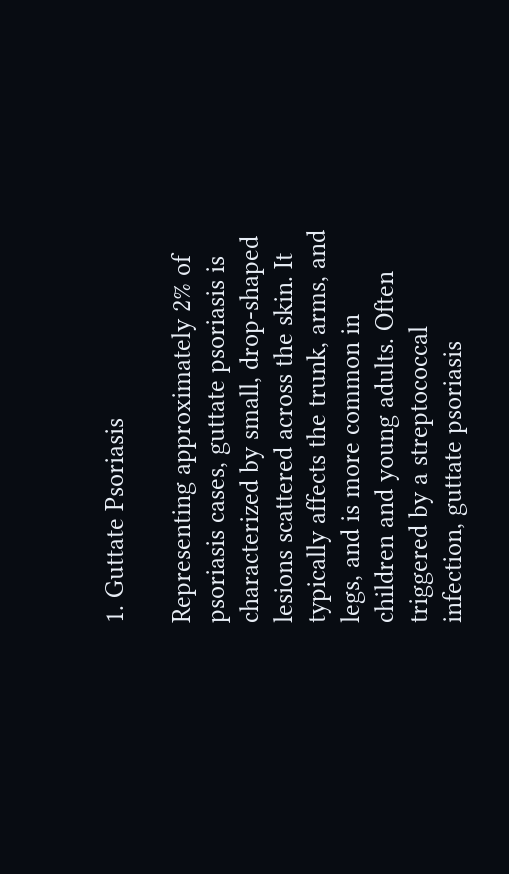1. Guttate Psoriasis

Representing approximately 2% of psoriasis cases, guttate psoriasis is characterized by small, drop-shaped lesions scattered across the skin. It typically affects the trunk, arms, and legs, and is more common in children and young adults. Often triggered by a streptococcal infection, guttate psoriasis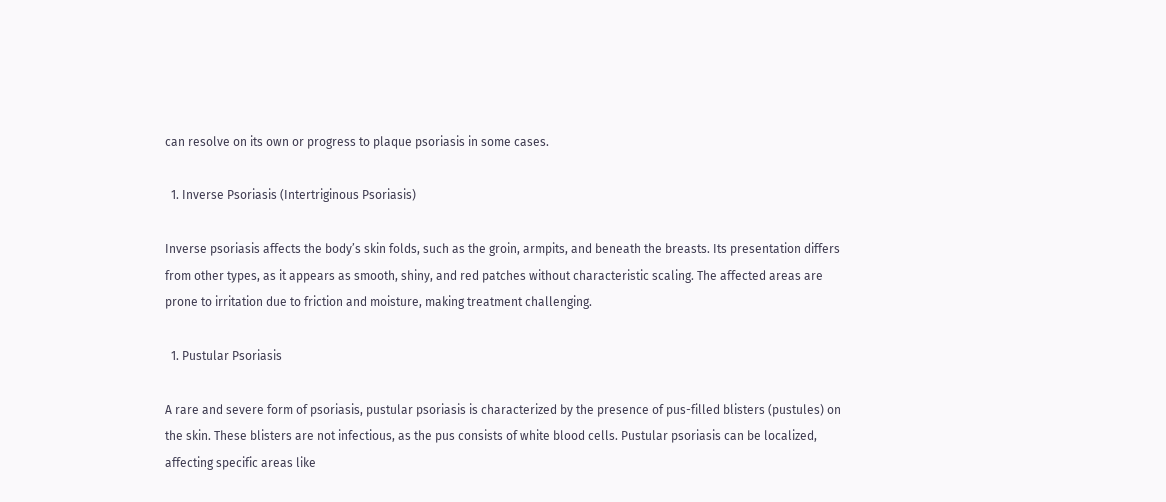can resolve on its own or progress to plaque psoriasis in some cases.

  1. Inverse Psoriasis (Intertriginous Psoriasis)

Inverse psoriasis affects the body’s skin folds, such as the groin, armpits, and beneath the breasts. Its presentation differs from other types, as it appears as smooth, shiny, and red patches without characteristic scaling. The affected areas are prone to irritation due to friction and moisture, making treatment challenging.

  1. Pustular Psoriasis

A rare and severe form of psoriasis, pustular psoriasis is characterized by the presence of pus-filled blisters (pustules) on the skin. These blisters are not infectious, as the pus consists of white blood cells. Pustular psoriasis can be localized, affecting specific areas like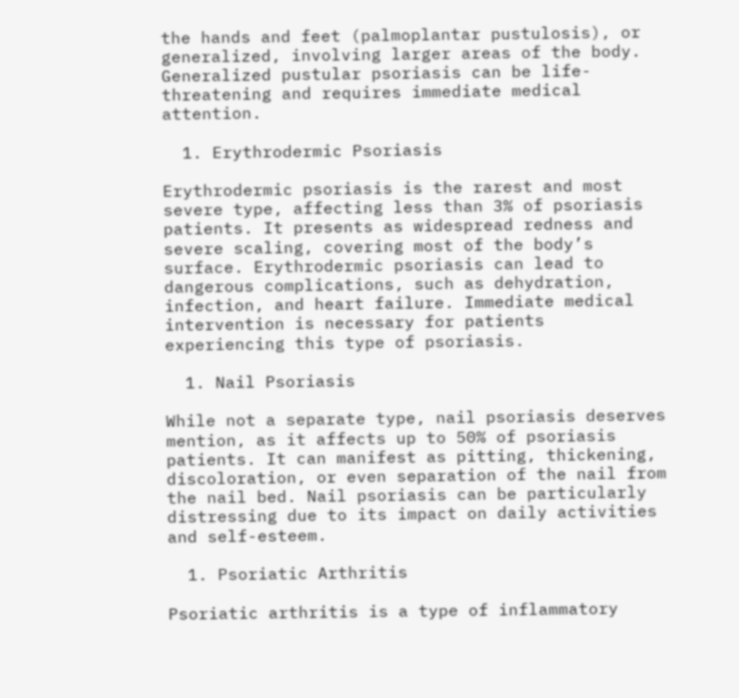the hands and feet (palmoplantar pustulosis), or generalized, involving larger areas of the body. Generalized pustular psoriasis can be life-threatening and requires immediate medical attention.

  1. Erythrodermic Psoriasis

Erythrodermic psoriasis is the rarest and most severe type, affecting less than 3% of psoriasis patients. It presents as widespread redness and severe scaling, covering most of the body’s surface. Erythrodermic psoriasis can lead to dangerous complications, such as dehydration, infection, and heart failure. Immediate medical intervention is necessary for patients experiencing this type of psoriasis.

  1. Nail Psoriasis

While not a separate type, nail psoriasis deserves mention, as it affects up to 50% of psoriasis patients. It can manifest as pitting, thickening, discoloration, or even separation of the nail from the nail bed. Nail psoriasis can be particularly distressing due to its impact on daily activities and self-esteem.

  1. Psoriatic Arthritis

Psoriatic arthritis is a type of inflammatory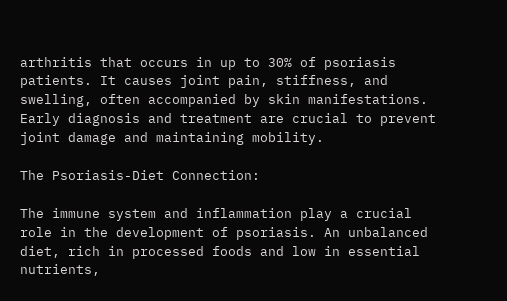arthritis that occurs in up to 30% of psoriasis patients. It causes joint pain, stiffness, and swelling, often accompanied by skin manifestations. Early diagnosis and treatment are crucial to prevent joint damage and maintaining mobility.

The Psoriasis-Diet Connection:

The immune system and inflammation play a crucial role in the development of psoriasis. An unbalanced diet, rich in processed foods and low in essential nutrients,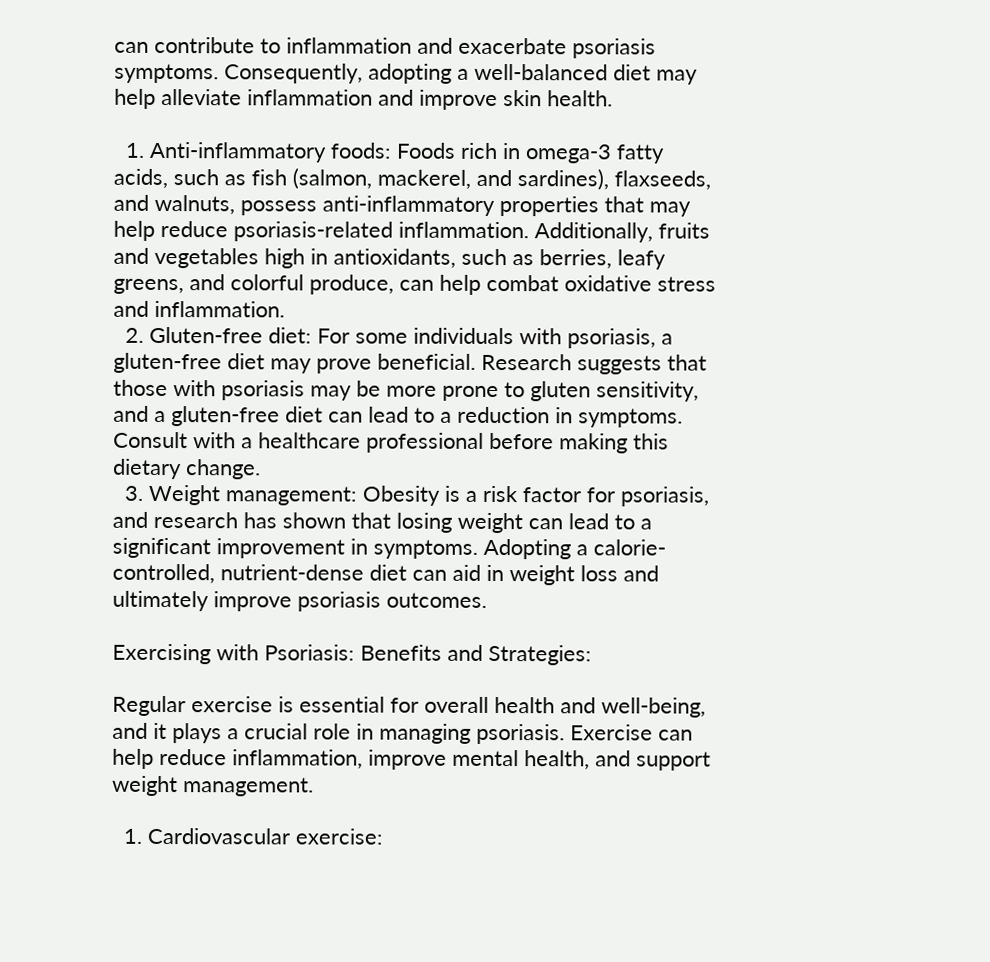can contribute to inflammation and exacerbate psoriasis symptoms. Consequently, adopting a well-balanced diet may help alleviate inflammation and improve skin health.

  1. Anti-inflammatory foods: Foods rich in omega-3 fatty acids, such as fish (salmon, mackerel, and sardines), flaxseeds, and walnuts, possess anti-inflammatory properties that may help reduce psoriasis-related inflammation. Additionally, fruits and vegetables high in antioxidants, such as berries, leafy greens, and colorful produce, can help combat oxidative stress and inflammation.
  2. Gluten-free diet: For some individuals with psoriasis, a gluten-free diet may prove beneficial. Research suggests that those with psoriasis may be more prone to gluten sensitivity, and a gluten-free diet can lead to a reduction in symptoms. Consult with a healthcare professional before making this dietary change.
  3. Weight management: Obesity is a risk factor for psoriasis, and research has shown that losing weight can lead to a significant improvement in symptoms. Adopting a calorie-controlled, nutrient-dense diet can aid in weight loss and ultimately improve psoriasis outcomes.

Exercising with Psoriasis: Benefits and Strategies:

Regular exercise is essential for overall health and well-being, and it plays a crucial role in managing psoriasis. Exercise can help reduce inflammation, improve mental health, and support weight management.

  1. Cardiovascular exercise: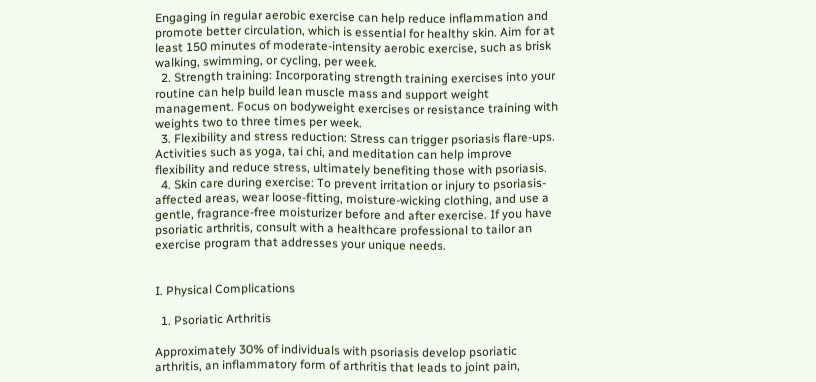Engaging in regular aerobic exercise can help reduce inflammation and promote better circulation, which is essential for healthy skin. Aim for at least 150 minutes of moderate-intensity aerobic exercise, such as brisk walking, swimming, or cycling, per week.
  2. Strength training: Incorporating strength training exercises into your routine can help build lean muscle mass and support weight management. Focus on bodyweight exercises or resistance training with weights two to three times per week.
  3. Flexibility and stress reduction: Stress can trigger psoriasis flare-ups. Activities such as yoga, tai chi, and meditation can help improve flexibility and reduce stress, ultimately benefiting those with psoriasis.
  4. Skin care during exercise: To prevent irritation or injury to psoriasis-affected areas, wear loose-fitting, moisture-wicking clothing, and use a gentle, fragrance-free moisturizer before and after exercise. If you have psoriatic arthritis, consult with a healthcare professional to tailor an exercise program that addresses your unique needs.


I. Physical Complications

  1. Psoriatic Arthritis

Approximately 30% of individuals with psoriasis develop psoriatic arthritis, an inflammatory form of arthritis that leads to joint pain,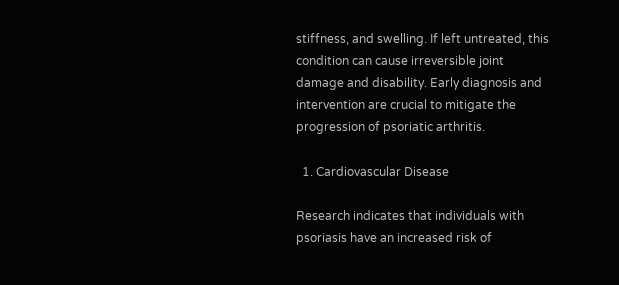stiffness, and swelling. If left untreated, this condition can cause irreversible joint damage and disability. Early diagnosis and intervention are crucial to mitigate the progression of psoriatic arthritis.

  1. Cardiovascular Disease

Research indicates that individuals with psoriasis have an increased risk of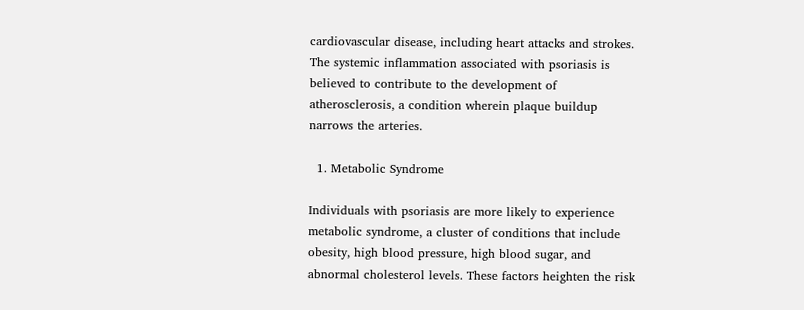cardiovascular disease, including heart attacks and strokes. The systemic inflammation associated with psoriasis is believed to contribute to the development of atherosclerosis, a condition wherein plaque buildup narrows the arteries.

  1. Metabolic Syndrome

Individuals with psoriasis are more likely to experience metabolic syndrome, a cluster of conditions that include obesity, high blood pressure, high blood sugar, and abnormal cholesterol levels. These factors heighten the risk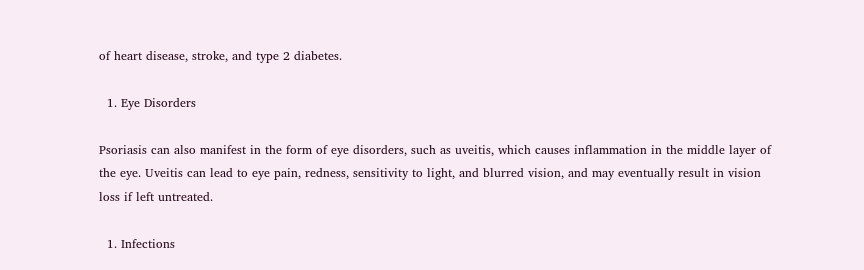of heart disease, stroke, and type 2 diabetes.

  1. Eye Disorders

Psoriasis can also manifest in the form of eye disorders, such as uveitis, which causes inflammation in the middle layer of the eye. Uveitis can lead to eye pain, redness, sensitivity to light, and blurred vision, and may eventually result in vision loss if left untreated.

  1. Infections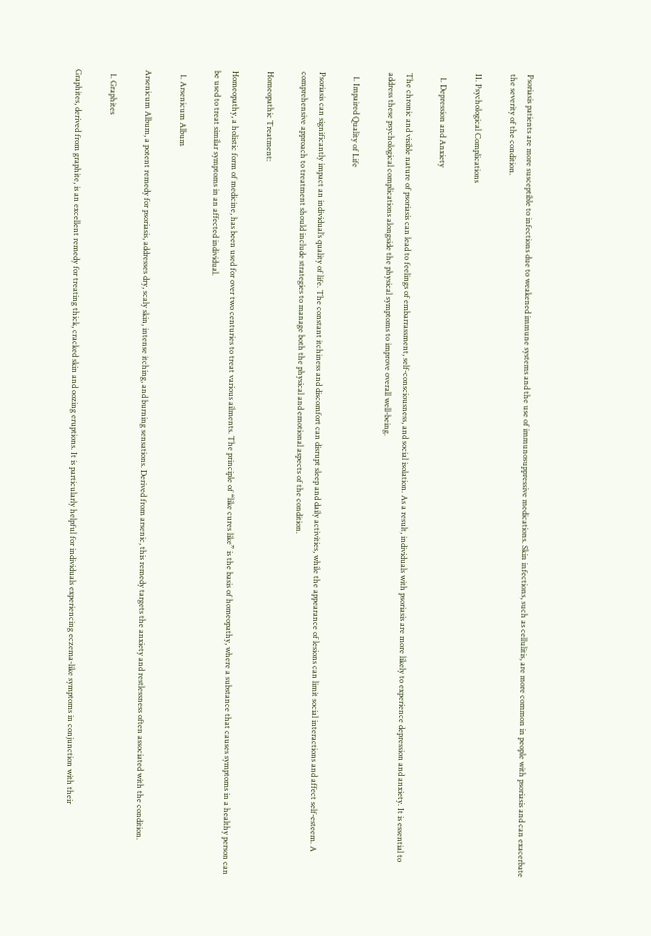Psoriasis patients are more susceptible to infections due to weakened immune systems and the use of immunosuppressive medications. Skin infections, such as cellulitis, are more common in people with psoriasis and can exacerbate the severity of the condition.

II. Psychological Complications

  1. Depression and Anxiety

The chronic and visible nature of psoriasis can lead to feelings of embarrassment, self-consciousness, and social isolation. As a result, individuals with psoriasis are more likely to experience depression and anxiety. It is essential to address these psychological complications alongside the physical symptoms to improve overall well-being.

  1. Impaired Quality of Life

Psoriasis can significantly impact an individual’s quality of life. The constant itchiness and discomfort can disrupt sleep and daily activities, while the appearance of lesions can limit social interactions and affect self-esteem. A comprehensive approach to treatment should include strategies to manage both the physical and emotional aspects of the condition.

Homeopathic Treatment:

Homeopathy, a holistic form of medicine, has been used for over two centuries to treat various ailments. The principle of “like cures like” is the basis of homeopathy, where a substance that causes symptoms in a healthy person can be used to treat similar symptoms in an affected individual.

  1. Arsenicum Album

Arsenicum Album, a potent remedy for psoriasis, addresses dry, scaly skin, intense itching, and burning sensations. Derived from arsenic, this remedy targets the anxiety and restlessness often associated with the condition.

  1. Graphites

Graphites, derived from graphite, is an excellent remedy for treating thick, cracked skin and oozing eruptions. It is particularly helpful for individuals experiencing eczema-like symptoms in conjunction with their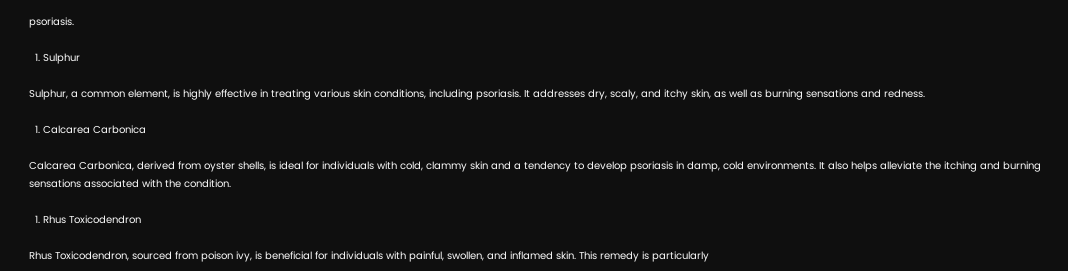psoriasis.

  1. Sulphur

Sulphur, a common element, is highly effective in treating various skin conditions, including psoriasis. It addresses dry, scaly, and itchy skin, as well as burning sensations and redness.

  1. Calcarea Carbonica

Calcarea Carbonica, derived from oyster shells, is ideal for individuals with cold, clammy skin and a tendency to develop psoriasis in damp, cold environments. It also helps alleviate the itching and burning sensations associated with the condition.

  1. Rhus Toxicodendron

Rhus Toxicodendron, sourced from poison ivy, is beneficial for individuals with painful, swollen, and inflamed skin. This remedy is particularly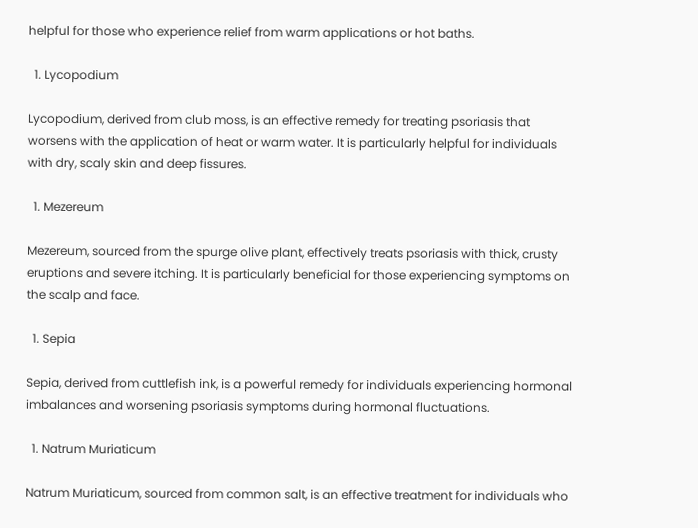helpful for those who experience relief from warm applications or hot baths.

  1. Lycopodium

Lycopodium, derived from club moss, is an effective remedy for treating psoriasis that worsens with the application of heat or warm water. It is particularly helpful for individuals with dry, scaly skin and deep fissures.

  1. Mezereum

Mezereum, sourced from the spurge olive plant, effectively treats psoriasis with thick, crusty eruptions and severe itching. It is particularly beneficial for those experiencing symptoms on the scalp and face.

  1. Sepia

Sepia, derived from cuttlefish ink, is a powerful remedy for individuals experiencing hormonal imbalances and worsening psoriasis symptoms during hormonal fluctuations.

  1. Natrum Muriaticum

Natrum Muriaticum, sourced from common salt, is an effective treatment for individuals who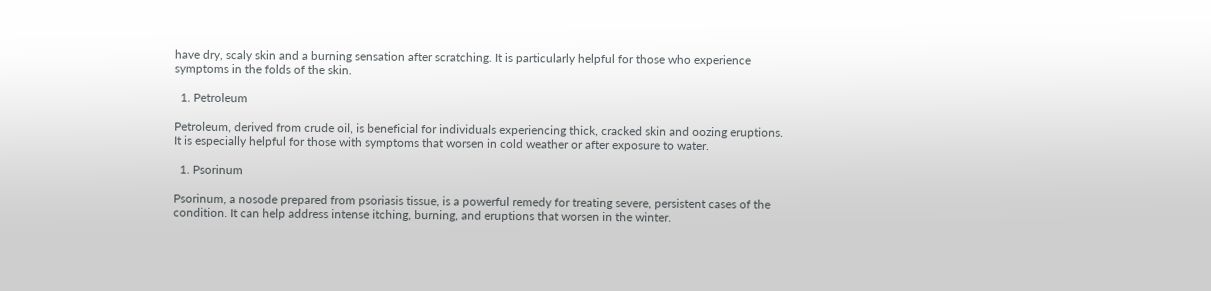have dry, scaly skin and a burning sensation after scratching. It is particularly helpful for those who experience symptoms in the folds of the skin.

  1. Petroleum

Petroleum, derived from crude oil, is beneficial for individuals experiencing thick, cracked skin and oozing eruptions. It is especially helpful for those with symptoms that worsen in cold weather or after exposure to water.

  1. Psorinum

Psorinum, a nosode prepared from psoriasis tissue, is a powerful remedy for treating severe, persistent cases of the condition. It can help address intense itching, burning, and eruptions that worsen in the winter.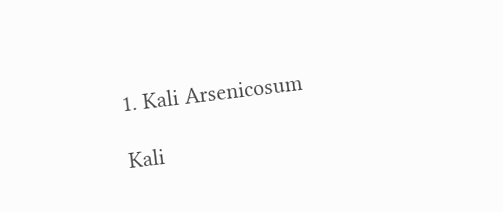1. Kali Arsenicosum

Kali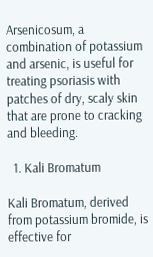Arsenicosum, a combination of potassium and arsenic, is useful for treating psoriasis with patches of dry, scaly skin that are prone to cracking and bleeding.

  1. Kali Bromatum

Kali Bromatum, derived from potassium bromide, is effective for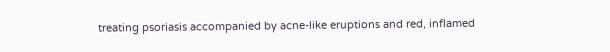treating psoriasis accompanied by acne-like eruptions and red, inflamed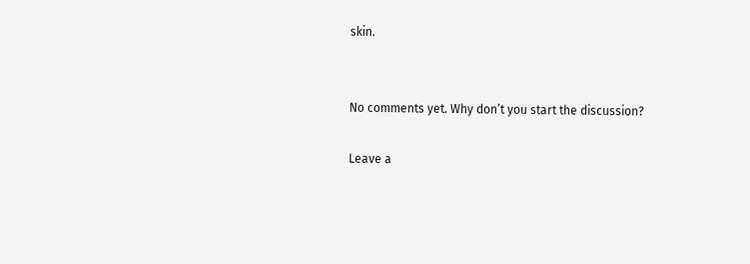skin.


No comments yet. Why don’t you start the discussion?

Leave a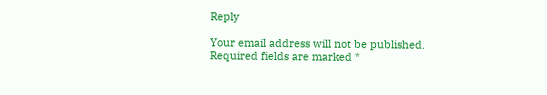Reply

Your email address will not be published. Required fields are marked *